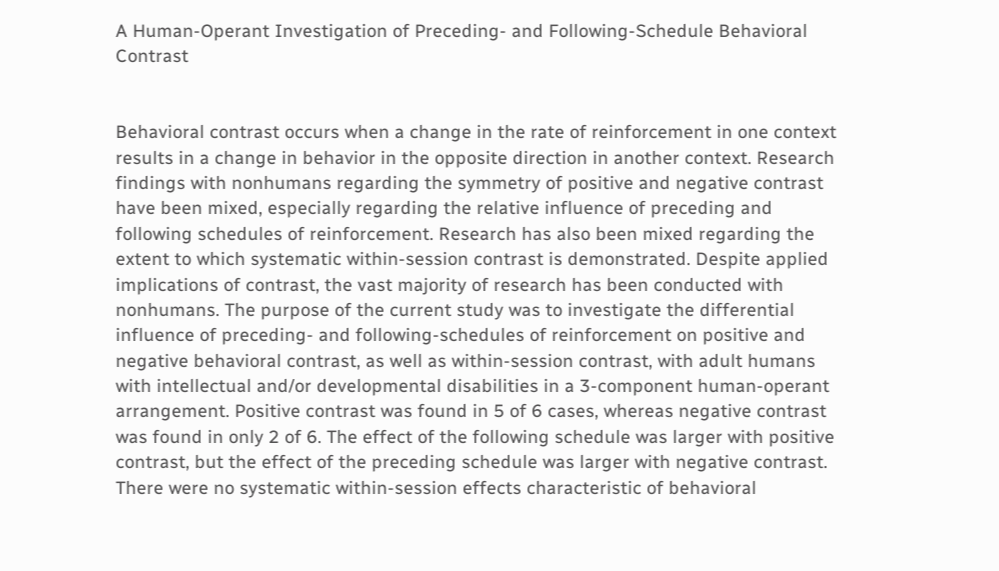A Human-Operant Investigation of Preceding- and Following-Schedule Behavioral Contrast


Behavioral contrast occurs when a change in the rate of reinforcement in one context results in a change in behavior in the opposite direction in another context. Research findings with nonhumans regarding the symmetry of positive and negative contrast have been mixed, especially regarding the relative influence of preceding and following schedules of reinforcement. Research has also been mixed regarding the extent to which systematic within-session contrast is demonstrated. Despite applied implications of contrast, the vast majority of research has been conducted with nonhumans. The purpose of the current study was to investigate the differential influence of preceding- and following-schedules of reinforcement on positive and negative behavioral contrast, as well as within-session contrast, with adult humans with intellectual and/or developmental disabilities in a 3-component human-operant arrangement. Positive contrast was found in 5 of 6 cases, whereas negative contrast was found in only 2 of 6. The effect of the following schedule was larger with positive contrast, but the effect of the preceding schedule was larger with negative contrast. There were no systematic within-session effects characteristic of behavioral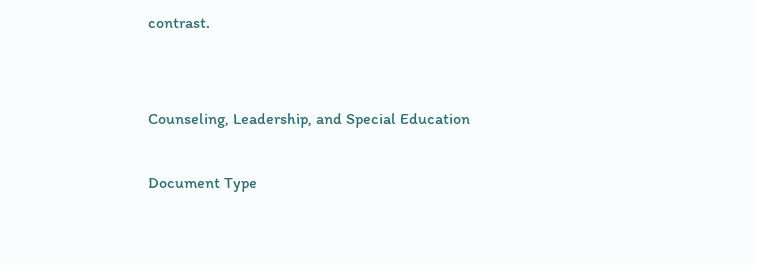contrast.


Counseling, Leadership, and Special Education

Document Type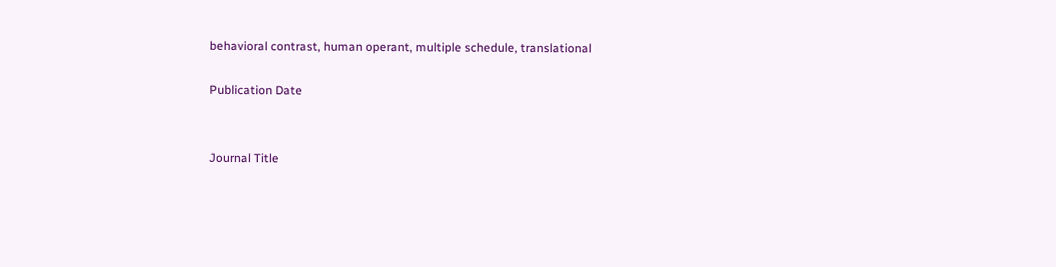behavioral contrast, human operant, multiple schedule, translational

Publication Date


Journal Title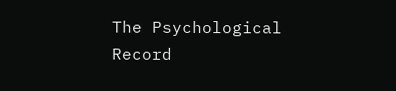The Psychological Record